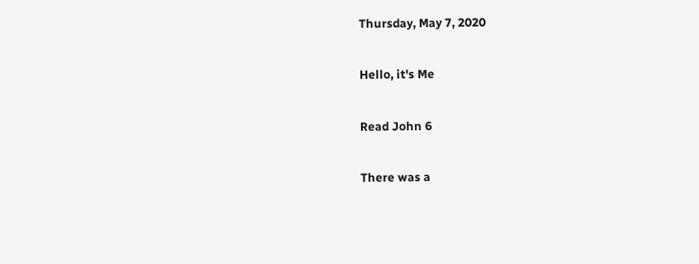Thursday, May 7, 2020

Hello, it's Me

Read John 6

There was a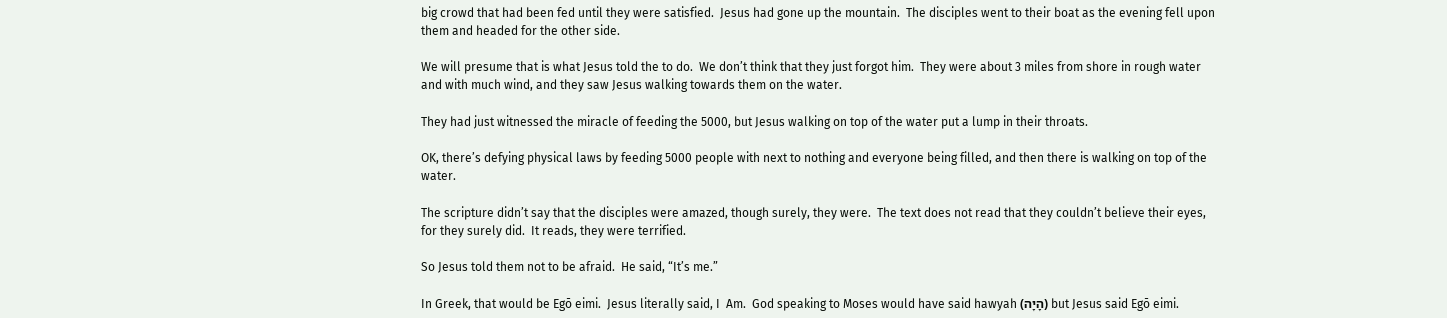big crowd that had been fed until they were satisfied.  Jesus had gone up the mountain.  The disciples went to their boat as the evening fell upon them and headed for the other side.

We will presume that is what Jesus told the to do.  We don’t think that they just forgot him.  They were about 3 miles from shore in rough water and with much wind, and they saw Jesus walking towards them on the water.

They had just witnessed the miracle of feeding the 5000, but Jesus walking on top of the water put a lump in their throats.

OK, there’s defying physical laws by feeding 5000 people with next to nothing and everyone being filled, and then there is walking on top of the water.

The scripture didn’t say that the disciples were amazed, though surely, they were.  The text does not read that they couldn’t believe their eyes, for they surely did.  It reads, they were terrified.

So Jesus told them not to be afraid.  He said, “It’s me.”

In Greek, that would be Egō eimi.  Jesus literally said, I  Am.  God speaking to Moses would have said hawyah (הָיָה) but Jesus said Egō eimi.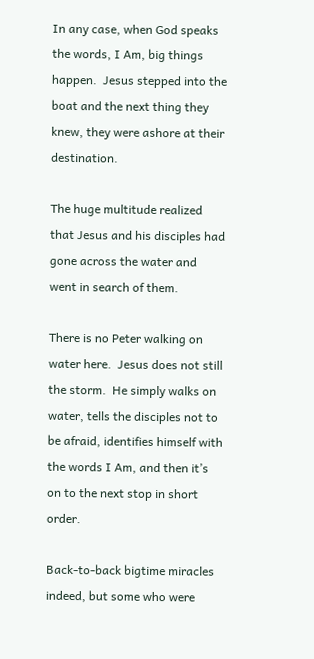In any case, when God speaks the words, I Am, big things happen.  Jesus stepped into the boat and the next thing they knew, they were ashore at their destination.

The huge multitude realized that Jesus and his disciples had gone across the water and went in search of them.

There is no Peter walking on water here.  Jesus does not still the storm.  He simply walks on water, tells the disciples not to be afraid, identifies himself with the words I Am, and then it’s on to the next stop in short order.

Back-to-back bigtime miracles indeed, but some who were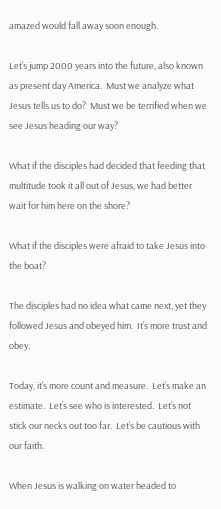amazed would fall away soon enough.

Let’s jump 2000 years into the future, also known as present day America.  Must we analyze what Jesus tells us to do?  Must we be terrified when we see Jesus heading our way?

What if the disciples had decided that feeding that multitude took it all out of Jesus, we had better wait for him here on the shore?

What if the disciples were afraid to take Jesus into the boat?

The disciples had no idea what came next, yet they followed Jesus and obeyed him.  It’s more trust and obey.

Today, it’s more count and measure.  Let’s make an estimate.  Let’s see who is interested.  Let’s not stick our necks out too far.  Let’s be cautious with our faith.

When Jesus is walking on water headed to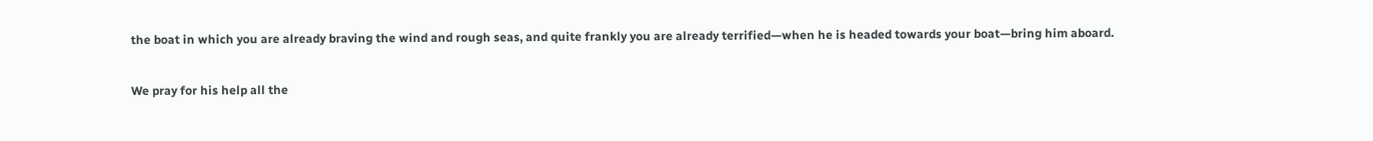the boat in which you are already braving the wind and rough seas, and quite frankly you are already terrified—when he is headed towards your boat—bring him aboard.

We pray for his help all the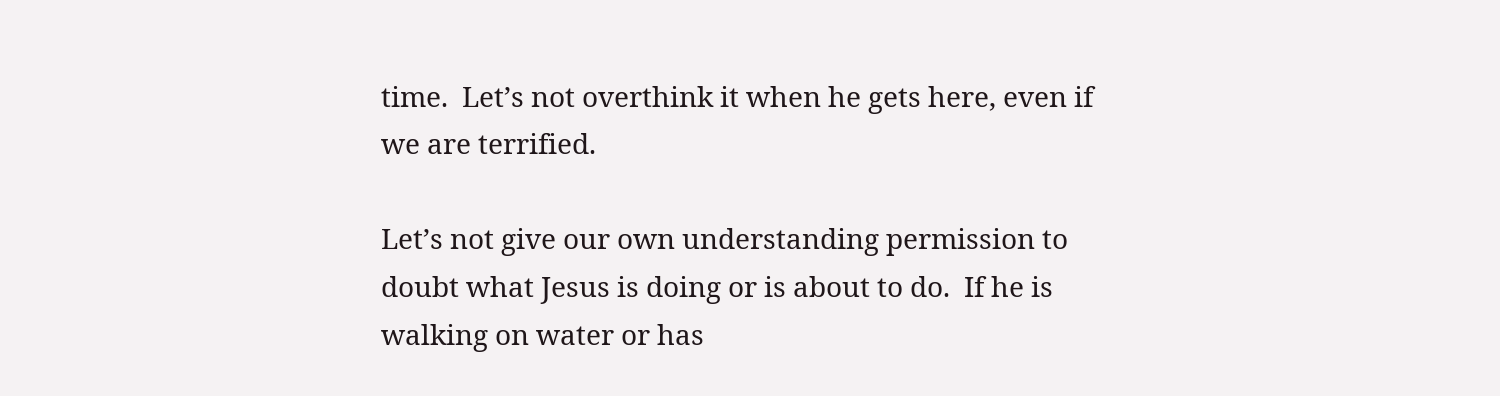time.  Let’s not overthink it when he gets here, even if we are terrified.

Let’s not give our own understanding permission to doubt what Jesus is doing or is about to do.  If he is walking on water or has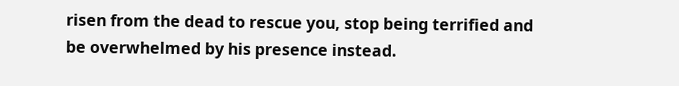risen from the dead to rescue you, stop being terrified and be overwhelmed by his presence instead.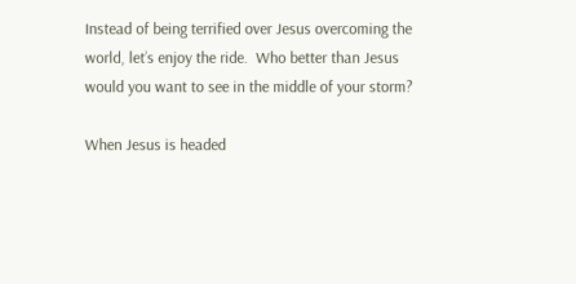Instead of being terrified over Jesus overcoming the world, let’s enjoy the ride.  Who better than Jesus would you want to see in the middle of your storm?

When Jesus is headed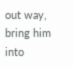out way, bring him into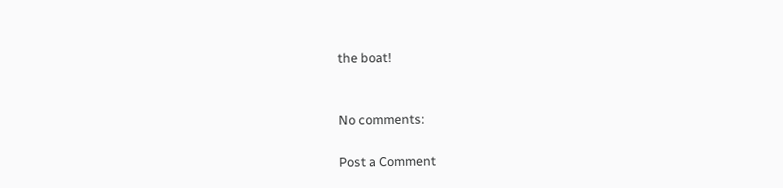the boat!


No comments:

Post a Comment